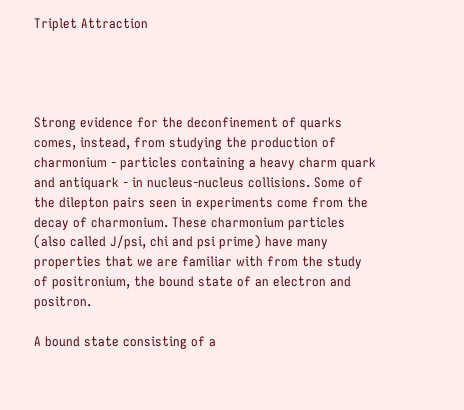Triplet Attraction




Strong evidence for the deconfinement of quarks comes, instead, from studying the production of charmonium - particles containing a heavy charm quark and antiquark - in nucleus-nucleus collisions. Some of the dilepton pairs seen in experiments come from the decay of charmonium. These charmonium particles (also called J/psi, chi and psi prime) have many properties that we are familiar with from the study of positronium, the bound state of an electron and positron.

A bound state consisting of a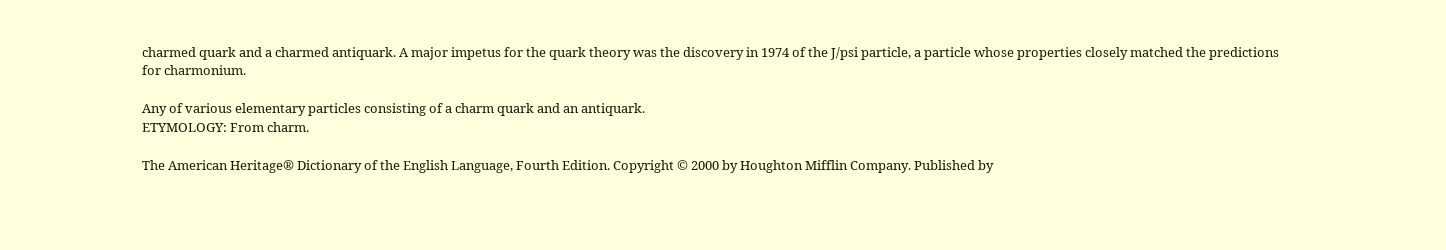charmed quark and a charmed antiquark. A major impetus for the quark theory was the discovery in 1974 of the J/psi particle, a particle whose properties closely matched the predictions for charmonium.

Any of various elementary particles consisting of a charm quark and an antiquark.
ETYMOLOGY: From charm.

The American Heritage® Dictionary of the English Language, Fourth Edition. Copyright © 2000 by Houghton Mifflin Company. Published by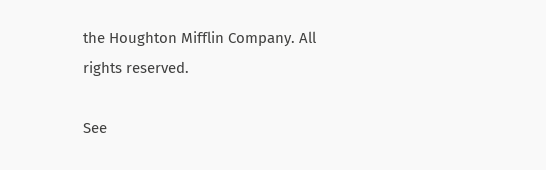the Houghton Mifflin Company. All rights reserved.

See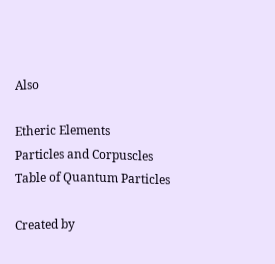Also

Etheric Elements
Particles and Corpuscles
Table of Quantum Particles

Created by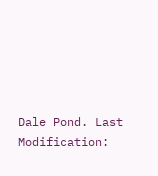Dale Pond. Last Modification: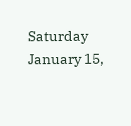Saturday January 15,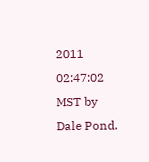2011 02:47:02 MST by Dale Pond.